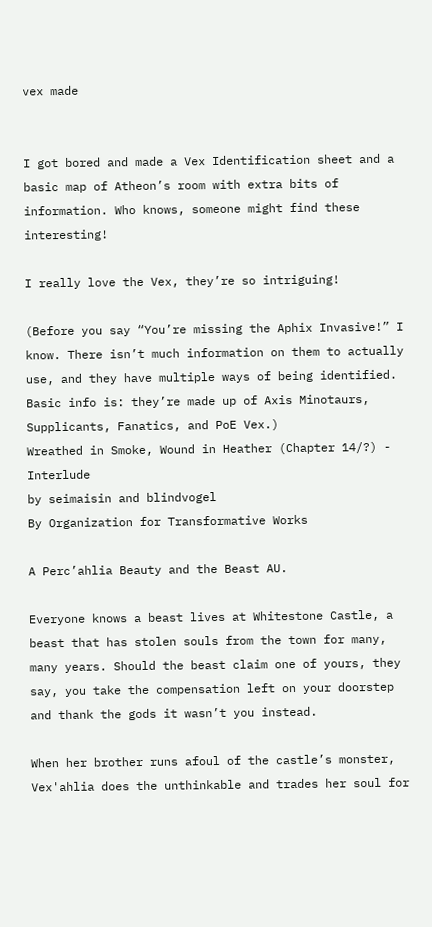vex made


I got bored and made a Vex Identification sheet and a basic map of Atheon’s room with extra bits of information. Who knows, someone might find these interesting!

I really love the Vex, they’re so intriguing!

(Before you say “You’re missing the Aphix Invasive!” I know. There isn’t much information on them to actually use, and they have multiple ways of being identified. Basic info is: they’re made up of Axis Minotaurs, Supplicants, Fanatics, and PoE Vex.)
Wreathed in Smoke, Wound in Heather (Chapter 14/?) - Interlude
by seimaisin and blindvogel
By Organization for Transformative Works

A Perc’ahlia Beauty and the Beast AU.

Everyone knows a beast lives at Whitestone Castle, a beast that has stolen souls from the town for many, many years. Should the beast claim one of yours, they say, you take the compensation left on your doorstep and thank the gods it wasn’t you instead.

When her brother runs afoul of the castle’s monster, Vex'ahlia does the unthinkable and trades her soul for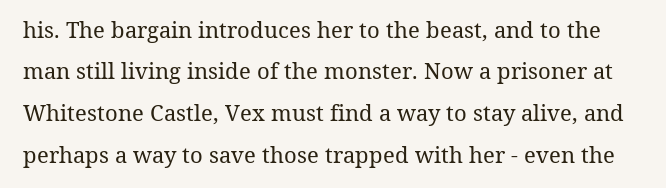his. The bargain introduces her to the beast, and to the man still living inside of the monster. Now a prisoner at Whitestone Castle, Vex must find a way to stay alive, and perhaps a way to save those trapped with her - even the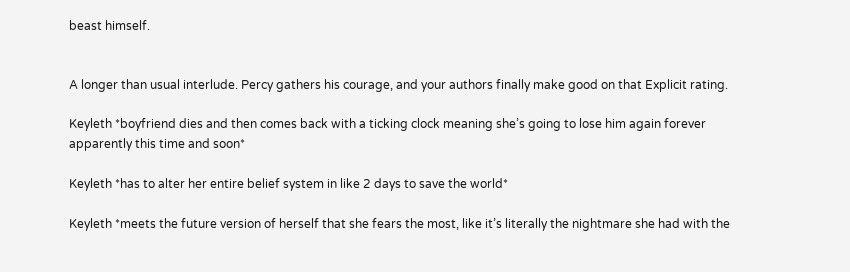beast himself.


A longer than usual interlude. Percy gathers his courage, and your authors finally make good on that Explicit rating.

Keyleth *boyfriend dies and then comes back with a ticking clock meaning she’s going to lose him again forever apparently this time and soon*

Keyleth *has to alter her entire belief system in like 2 days to save the world*

Keyleth *meets the future version of herself that she fears the most, like it’s literally the nightmare she had with the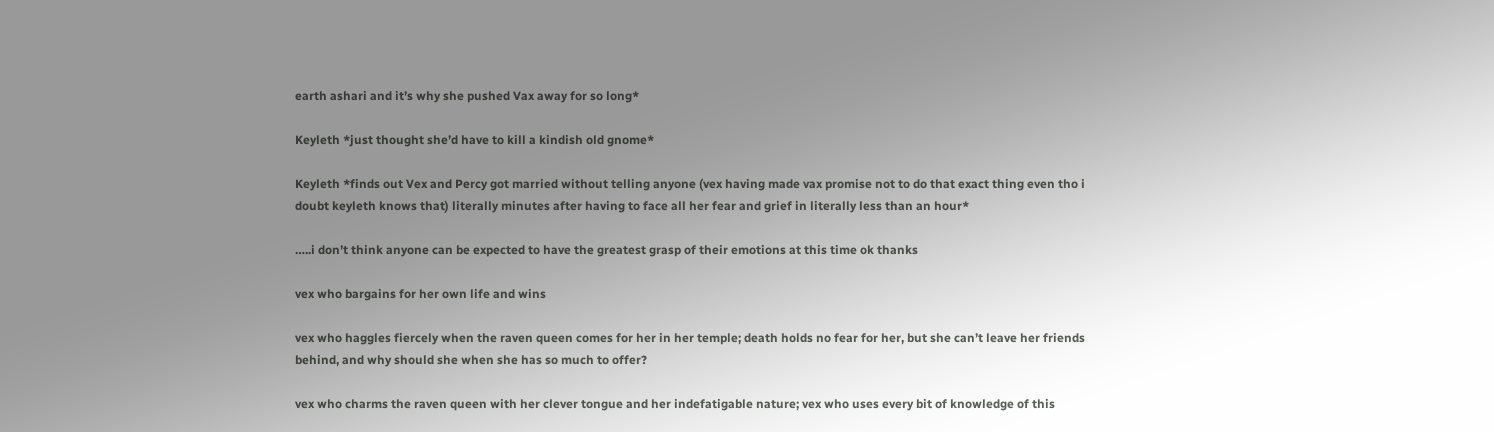earth ashari and it’s why she pushed Vax away for so long*

Keyleth *just thought she’d have to kill a kindish old gnome*

Keyleth *finds out Vex and Percy got married without telling anyone (vex having made vax promise not to do that exact thing even tho i doubt keyleth knows that) literally minutes after having to face all her fear and grief in literally less than an hour*

…..i don’t think anyone can be expected to have the greatest grasp of their emotions at this time ok thanks

vex who bargains for her own life and wins

vex who haggles fiercely when the raven queen comes for her in her temple; death holds no fear for her, but she can’t leave her friends behind, and why should she when she has so much to offer?

vex who charms the raven queen with her clever tongue and her indefatigable nature; vex who uses every bit of knowledge of this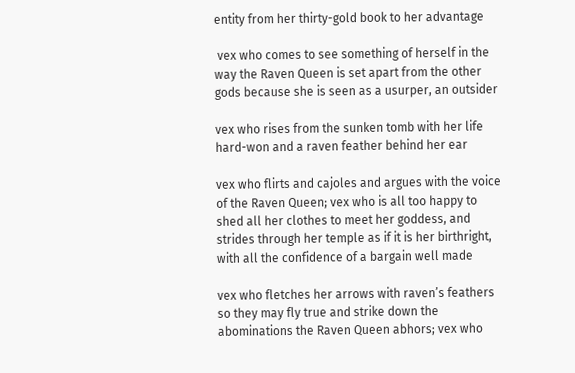entity from her thirty-gold book to her advantage

 vex who comes to see something of herself in the way the Raven Queen is set apart from the other gods because she is seen as a usurper, an outsider

vex who rises from the sunken tomb with her life hard-won and a raven feather behind her ear

vex who flirts and cajoles and argues with the voice of the Raven Queen; vex who is all too happy to shed all her clothes to meet her goddess, and strides through her temple as if it is her birthright, with all the confidence of a bargain well made

vex who fletches her arrows with raven’s feathers so they may fly true and strike down the abominations the Raven Queen abhors; vex who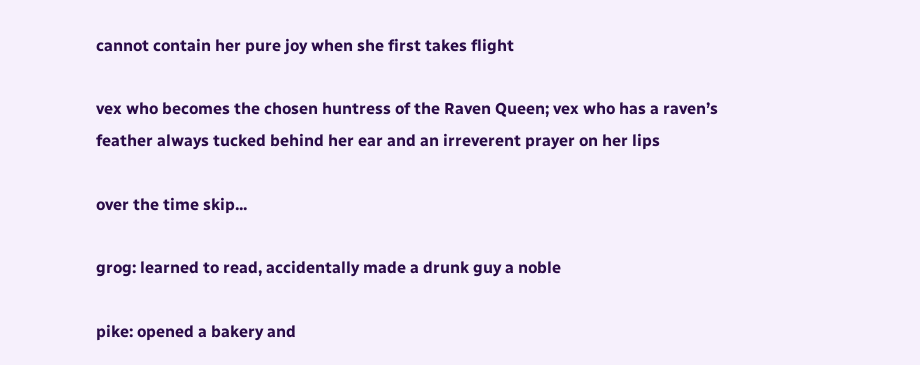cannot contain her pure joy when she first takes flight

vex who becomes the chosen huntress of the Raven Queen; vex who has a raven’s feather always tucked behind her ear and an irreverent prayer on her lips

over the time skip...

grog: learned to read, accidentally made a drunk guy a noble

pike: opened a bakery and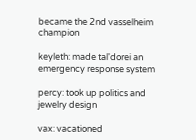became the 2nd vasselheim champion

keyleth: made tal'dorei an emergency response system

percy: took up politics and jewelry design

vax: vacationed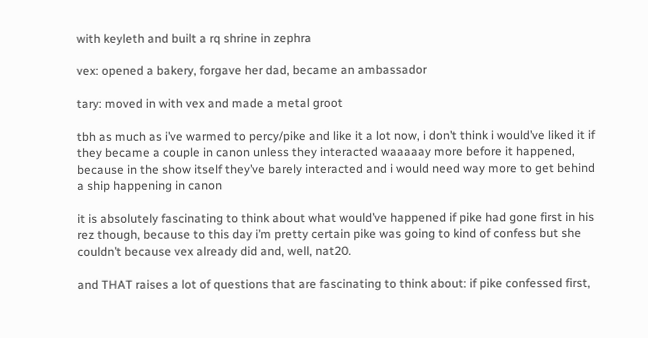with keyleth and built a rq shrine in zephra

vex: opened a bakery, forgave her dad, became an ambassador

tary: moved in with vex and made a metal groot

tbh as much as i’ve warmed to percy/pike and like it a lot now, i don’t think i would’ve liked it if they became a couple in canon unless they interacted waaaaay more before it happened, because in the show itself they’ve barely interacted and i would need way more to get behind a ship happening in canon

it is absolutely fascinating to think about what would’ve happened if pike had gone first in his rez though, because to this day i’m pretty certain pike was going to kind of confess but she couldn’t because vex already did and, well, nat20.

and THAT raises a lot of questions that are fascinating to think about: if pike confessed first,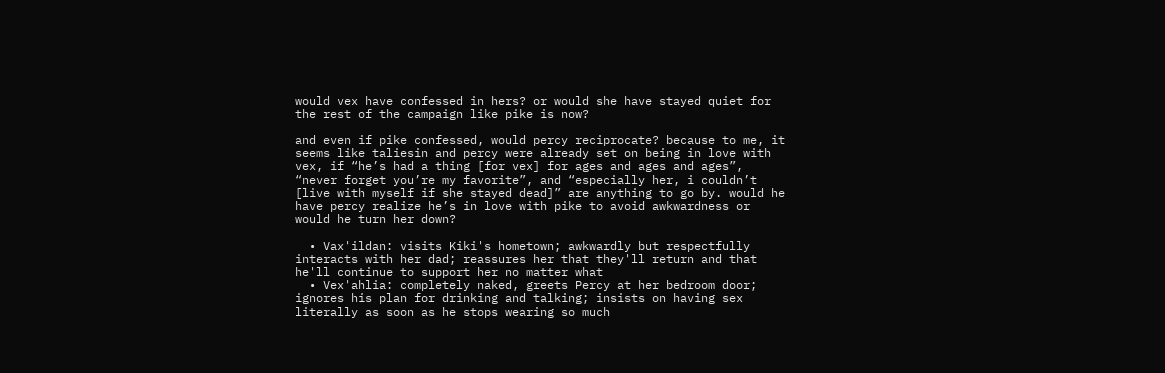would vex have confessed in hers? or would she have stayed quiet for the rest of the campaign like pike is now?

and even if pike confessed, would percy reciprocate? because to me, it seems like taliesin and percy were already set on being in love with vex, if “he’s had a thing [for vex] for ages and ages and ages”, “never forget you’re my favorite”, and “especially her, i couldn’t [live with myself if she stayed dead]” are anything to go by. would he have percy realize he’s in love with pike to avoid awkwardness or would he turn her down?

  • Vax'ildan: visits Kiki's hometown; awkwardly but respectfully interacts with her dad; reassures her that they'll return and that he'll continue to support her no matter what
  • Vex'ahlia: completely naked, greets Percy at her bedroom door; ignores his plan for drinking and talking; insists on having sex literally as soon as he stops wearing so much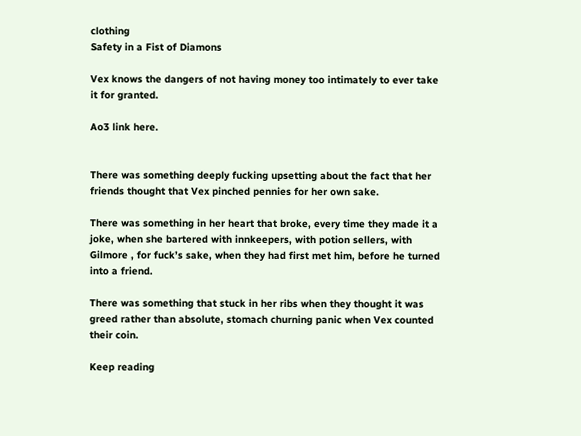clothing
Safety in a Fist of Diamons

Vex knows the dangers of not having money too intimately to ever take it for granted.

Ao3 link here.


There was something deeply fucking upsetting about the fact that her friends thought that Vex pinched pennies for her own sake.

There was something in her heart that broke, every time they made it a joke, when she bartered with innkeepers, with potion sellers, with Gilmore , for fuck’s sake, when they had first met him, before he turned into a friend.

There was something that stuck in her ribs when they thought it was greed rather than absolute, stomach churning panic when Vex counted their coin.

Keep reading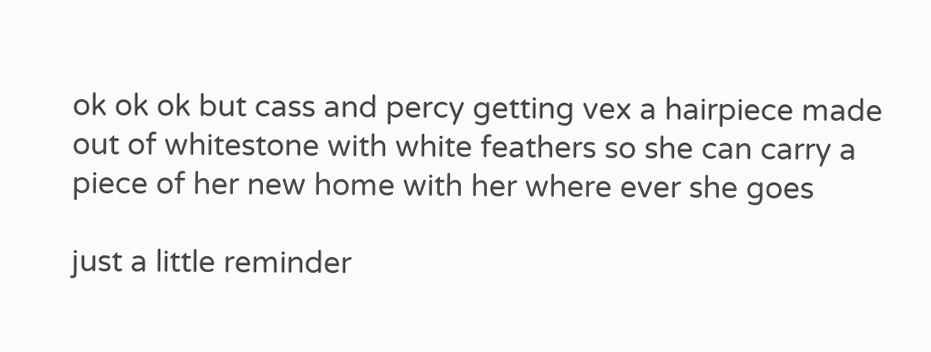ok ok ok but cass and percy getting vex a hairpiece made out of whitestone with white feathers so she can carry a piece of her new home with her where ever she goes

just a little reminder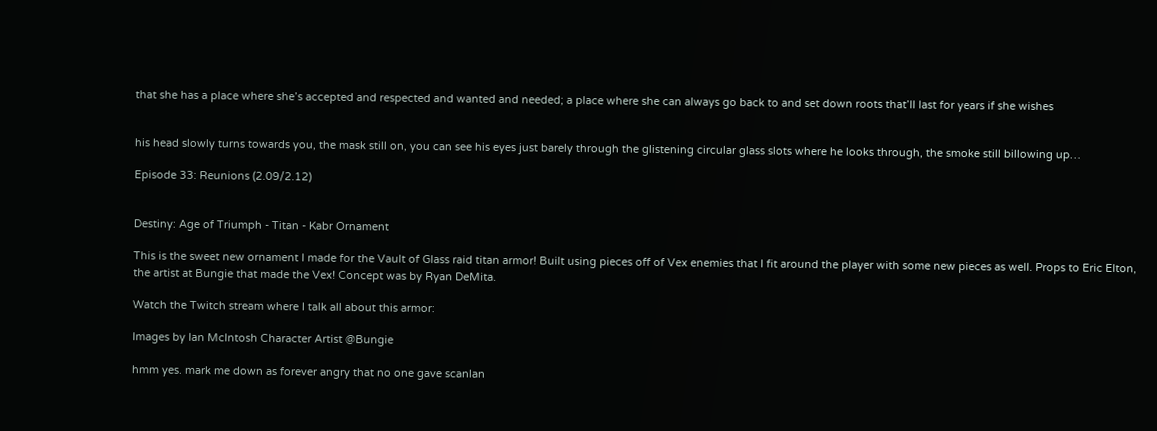that she has a place where she’s accepted and respected and wanted and needed; a place where she can always go back to and set down roots that’ll last for years if she wishes


his head slowly turns towards you, the mask still on, you can see his eyes just barely through the glistening circular glass slots where he looks through, the smoke still billowing up…

Episode 33: Reunions (2.09/2.12)


Destiny: Age of Triumph - Titan - Kabr Ornament

This is the sweet new ornament I made for the Vault of Glass raid titan armor! Built using pieces off of Vex enemies that I fit around the player with some new pieces as well. Props to Eric Elton, the artist at Bungie that made the Vex! Concept was by Ryan DeMita.

Watch the Twitch stream where I talk all about this armor:

Images by Ian McIntosh Character Artist @Bungie

hmm yes. mark me down as forever angry that no one gave scanlan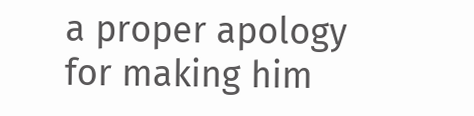a proper apology for making him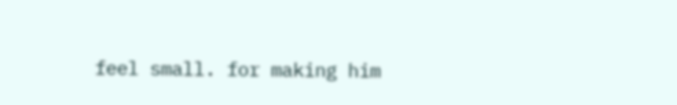feel small. for making him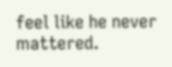feel like he never mattered.